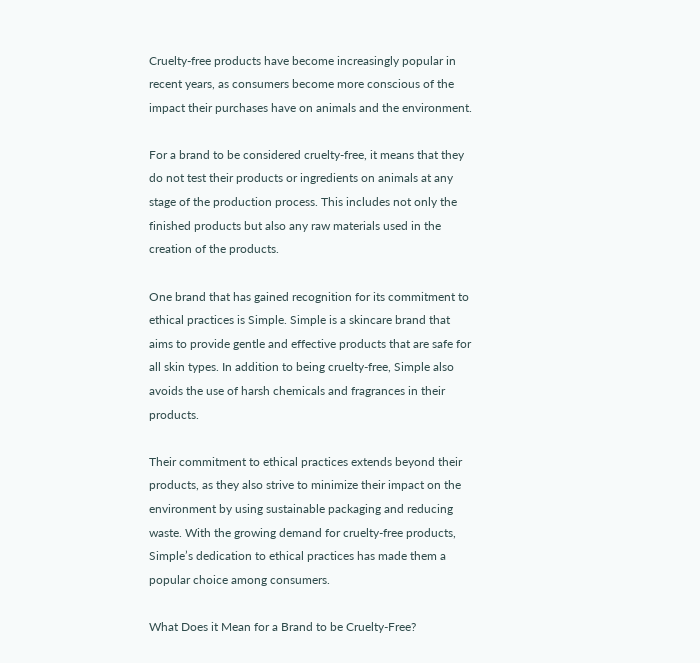Cruelty-free products have become increasingly popular in recent years, as consumers become more conscious of the impact their purchases have on animals and the environment.

For a brand to be considered cruelty-free, it means that they do not test their products or ingredients on animals at any stage of the production process. This includes not only the finished products but also any raw materials used in the creation of the products.

One brand that has gained recognition for its commitment to ethical practices is Simple. Simple is a skincare brand that aims to provide gentle and effective products that are safe for all skin types. In addition to being cruelty-free, Simple also avoids the use of harsh chemicals and fragrances in their products.

Their commitment to ethical practices extends beyond their products, as they also strive to minimize their impact on the environment by using sustainable packaging and reducing waste. With the growing demand for cruelty-free products, Simple’s dedication to ethical practices has made them a popular choice among consumers.

What Does it Mean for a Brand to be Cruelty-Free?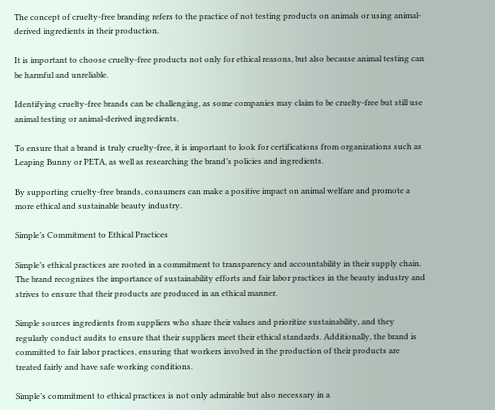The concept of cruelty-free branding refers to the practice of not testing products on animals or using animal-derived ingredients in their production.

It is important to choose cruelty-free products not only for ethical reasons, but also because animal testing can be harmful and unreliable.

Identifying cruelty-free brands can be challenging, as some companies may claim to be cruelty-free but still use animal testing or animal-derived ingredients.

To ensure that a brand is truly cruelty-free, it is important to look for certifications from organizations such as Leaping Bunny or PETA, as well as researching the brand’s policies and ingredients.

By supporting cruelty-free brands, consumers can make a positive impact on animal welfare and promote a more ethical and sustainable beauty industry.

Simple’s Commitment to Ethical Practices

Simple’s ethical practices are rooted in a commitment to transparency and accountability in their supply chain. The brand recognizes the importance of sustainability efforts and fair labor practices in the beauty industry and strives to ensure that their products are produced in an ethical manner.

Simple sources ingredients from suppliers who share their values and prioritize sustainability, and they regularly conduct audits to ensure that their suppliers meet their ethical standards. Additionally, the brand is committed to fair labor practices, ensuring that workers involved in the production of their products are treated fairly and have safe working conditions.

Simple’s commitment to ethical practices is not only admirable but also necessary in a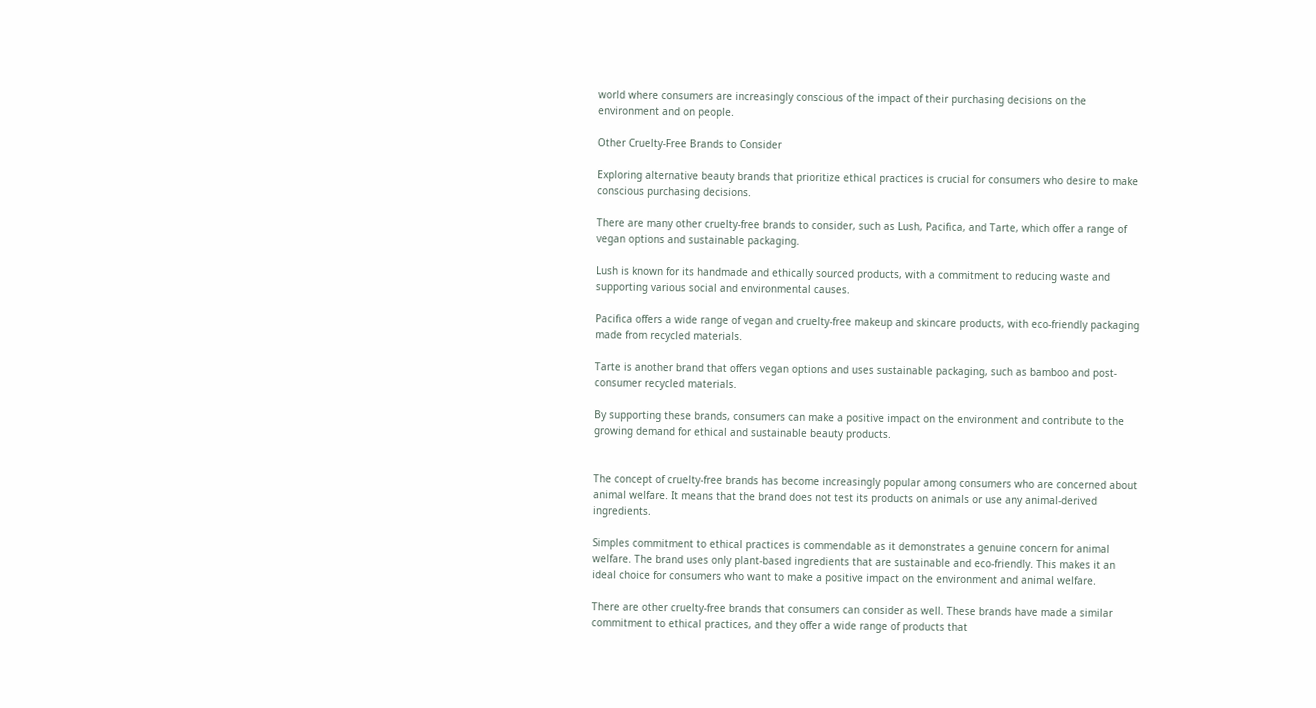world where consumers are increasingly conscious of the impact of their purchasing decisions on the environment and on people.

Other Cruelty-Free Brands to Consider

Exploring alternative beauty brands that prioritize ethical practices is crucial for consumers who desire to make conscious purchasing decisions.

There are many other cruelty-free brands to consider, such as Lush, Pacifica, and Tarte, which offer a range of vegan options and sustainable packaging.

Lush is known for its handmade and ethically sourced products, with a commitment to reducing waste and supporting various social and environmental causes.

Pacifica offers a wide range of vegan and cruelty-free makeup and skincare products, with eco-friendly packaging made from recycled materials.

Tarte is another brand that offers vegan options and uses sustainable packaging, such as bamboo and post-consumer recycled materials.

By supporting these brands, consumers can make a positive impact on the environment and contribute to the growing demand for ethical and sustainable beauty products.


The concept of cruelty-free brands has become increasingly popular among consumers who are concerned about animal welfare. It means that the brand does not test its products on animals or use any animal-derived ingredients.

Simples commitment to ethical practices is commendable as it demonstrates a genuine concern for animal welfare. The brand uses only plant-based ingredients that are sustainable and eco-friendly. This makes it an ideal choice for consumers who want to make a positive impact on the environment and animal welfare.

There are other cruelty-free brands that consumers can consider as well. These brands have made a similar commitment to ethical practices, and they offer a wide range of products that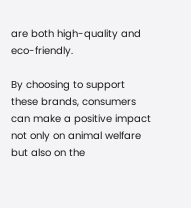are both high-quality and eco-friendly.

By choosing to support these brands, consumers can make a positive impact not only on animal welfare but also on the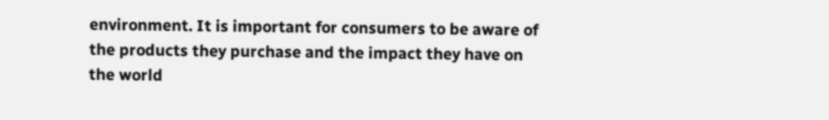environment. It is important for consumers to be aware of the products they purchase and the impact they have on the world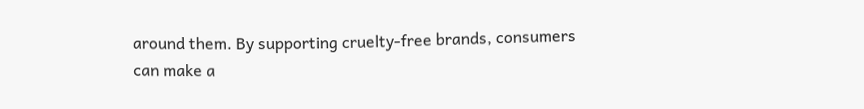around them. By supporting cruelty-free brands, consumers can make a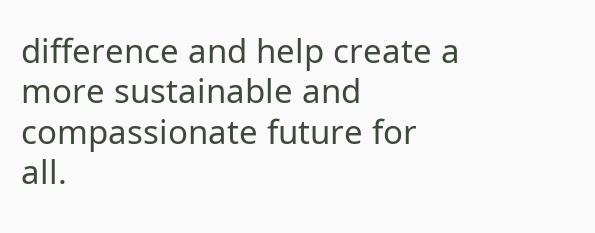difference and help create a more sustainable and compassionate future for all.